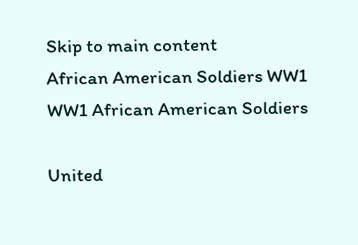Skip to main content
African American Soldiers WW1
WW1 African American Soldiers

United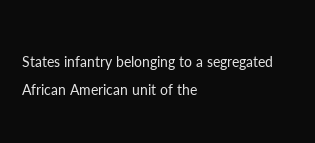States infantry belonging to a segregated African American unit of the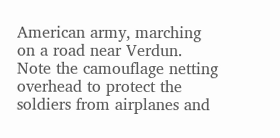American army, marching on a road near Verdun. Note the camouflage netting overhead to protect the soldiers from airplanes and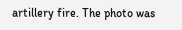artillery fire. The photo was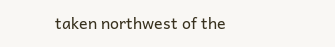taken northwest of the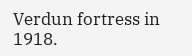Verdun fortress in 1918.